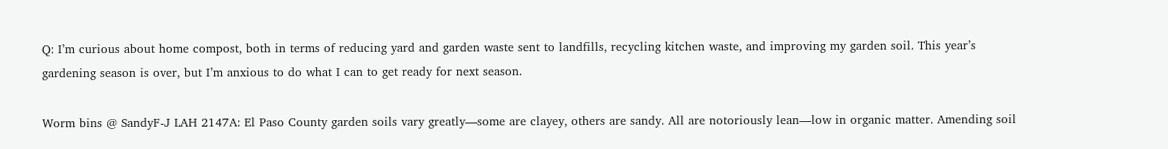Q: I’m curious about home compost, both in terms of reducing yard and garden waste sent to landfills, recycling kitchen waste, and improving my garden soil. This year’s gardening season is over, but I’m anxious to do what I can to get ready for next season.

Worm bins @ SandyF-J LAH 2147A: El Paso County garden soils vary greatly—some are clayey, others are sandy. All are notoriously lean—low in organic matter. Amending soil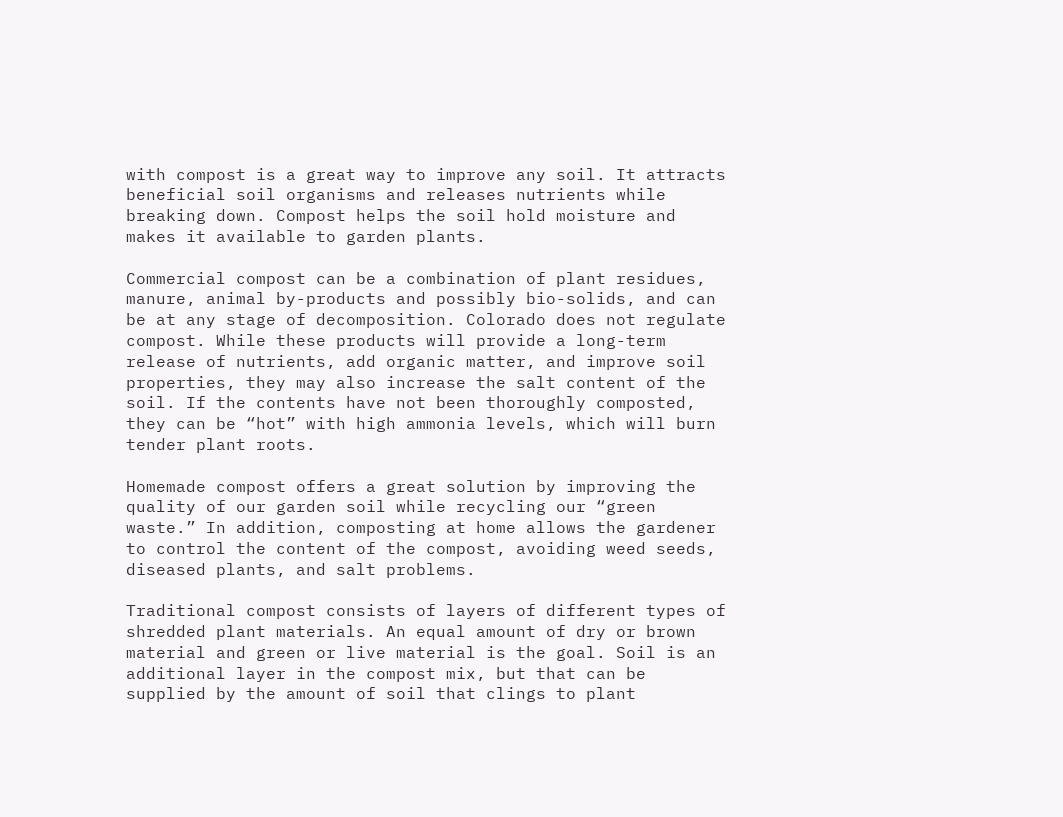with compost is a great way to improve any soil. It attracts beneficial soil organisms and releases nutrients while breaking down. Compost helps the soil hold moisture and makes it available to garden plants.

Commercial compost can be a combination of plant residues, manure, animal by-products and possibly bio-solids, and can be at any stage of decomposition. Colorado does not regulate compost. While these products will provide a long-term release of nutrients, add organic matter, and improve soil properties, they may also increase the salt content of the soil. If the contents have not been thoroughly composted, they can be “hot” with high ammonia levels, which will burn tender plant roots.

Homemade compost offers a great solution by improving the quality of our garden soil while recycling our “green waste.” In addition, composting at home allows the gardener to control the content of the compost, avoiding weed seeds, diseased plants, and salt problems.

Traditional compost consists of layers of different types of shredded plant materials. An equal amount of dry or brown material and green or live material is the goal. Soil is an additional layer in the compost mix, but that can be supplied by the amount of soil that clings to plant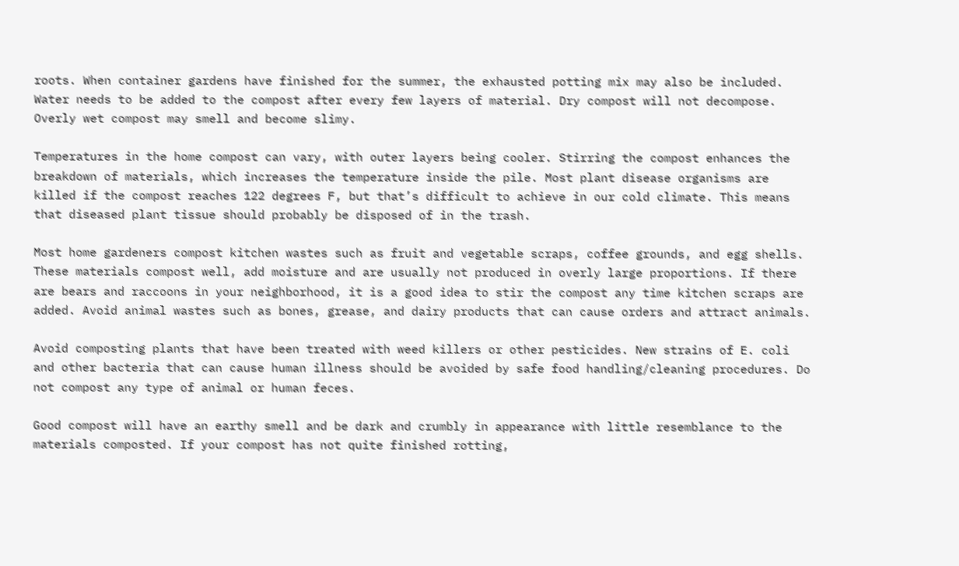roots. When container gardens have finished for the summer, the exhausted potting mix may also be included. Water needs to be added to the compost after every few layers of material. Dry compost will not decompose. Overly wet compost may smell and become slimy.

Temperatures in the home compost can vary, with outer layers being cooler. Stirring the compost enhances the breakdown of materials, which increases the temperature inside the pile. Most plant disease organisms are killed if the compost reaches 122 degrees F, but that’s difficult to achieve in our cold climate. This means that diseased plant tissue should probably be disposed of in the trash.

Most home gardeners compost kitchen wastes such as fruit and vegetable scraps, coffee grounds, and egg shells. These materials compost well, add moisture and are usually not produced in overly large proportions. If there are bears and raccoons in your neighborhood, it is a good idea to stir the compost any time kitchen scraps are added. Avoid animal wastes such as bones, grease, and dairy products that can cause orders and attract animals.

Avoid composting plants that have been treated with weed killers or other pesticides. New strains of E. coli and other bacteria that can cause human illness should be avoided by safe food handling/cleaning procedures. Do not compost any type of animal or human feces.

Good compost will have an earthy smell and be dark and crumbly in appearance with little resemblance to the materials composted. If your compost has not quite finished rotting,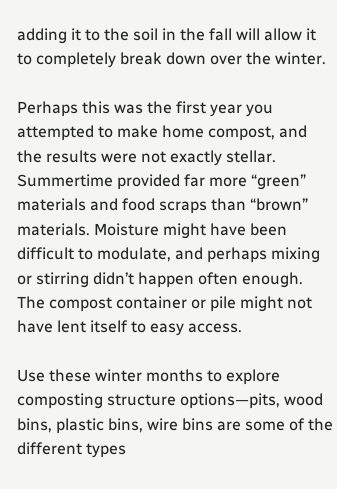adding it to the soil in the fall will allow it to completely break down over the winter.

Perhaps this was the first year you attempted to make home compost, and the results were not exactly stellar. Summertime provided far more “green” materials and food scraps than “brown” materials. Moisture might have been difficult to modulate, and perhaps mixing or stirring didn’t happen often enough. The compost container or pile might not have lent itself to easy access.

Use these winter months to explore composting structure options—pits, wood bins, plastic bins, wire bins are some of the different types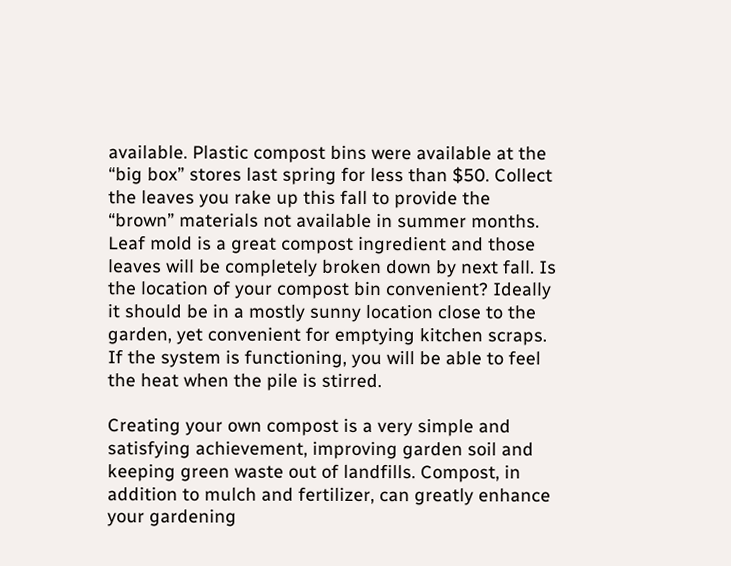available. Plastic compost bins were available at the “big box” stores last spring for less than $50. Collect the leaves you rake up this fall to provide the “brown” materials not available in summer months. Leaf mold is a great compost ingredient and those leaves will be completely broken down by next fall. Is the location of your compost bin convenient? Ideally it should be in a mostly sunny location close to the garden, yet convenient for emptying kitchen scraps. If the system is functioning, you will be able to feel the heat when the pile is stirred.

Creating your own compost is a very simple and satisfying achievement, improving garden soil and keeping green waste out of landfills. Compost, in addition to mulch and fertilizer, can greatly enhance your gardening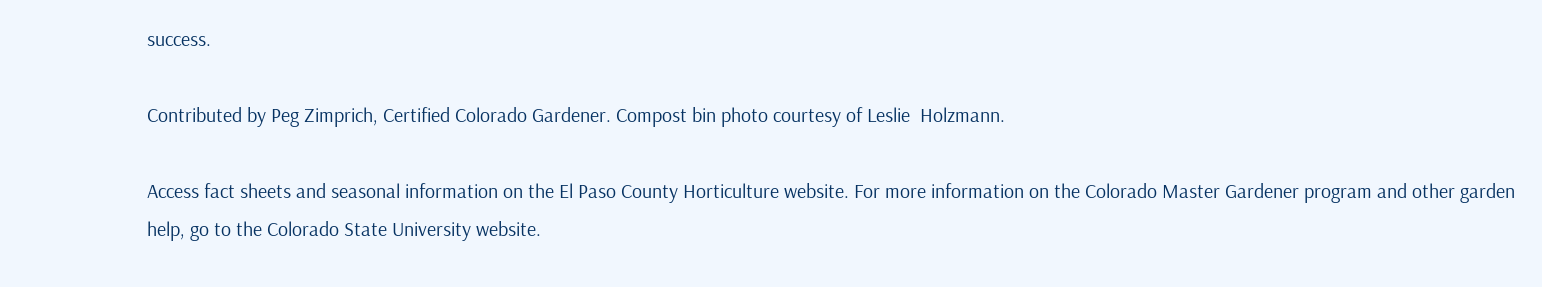success.

Contributed by Peg Zimprich, Certified Colorado Gardener. Compost bin photo courtesy of Leslie  Holzmann.

Access fact sheets and seasonal information on the El Paso County Horticulture website. For more information on the Colorado Master Gardener program and other garden help, go to the Colorado State University website.